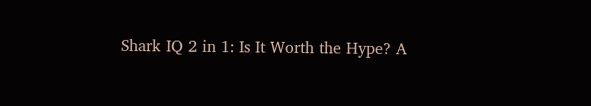Shark IQ 2 in 1: Is It Worth the Hype? A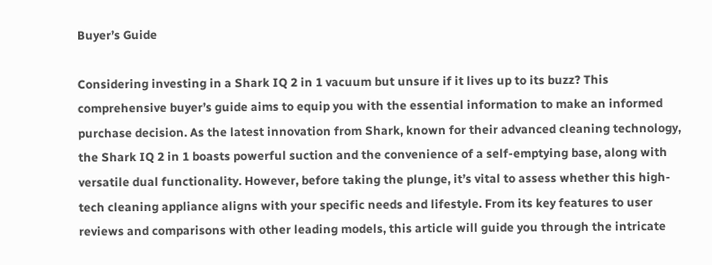Buyer’s Guide

Considering investing in a Shark IQ 2 in 1 vacuum but unsure if it lives up to its buzz? This comprehensive buyer’s guide aims to equip you with the essential information to make an informed purchase decision. As the latest innovation from Shark, known for their advanced cleaning technology, the Shark IQ 2 in 1 boasts powerful suction and the convenience of a self-emptying base, along with versatile dual functionality. However, before taking the plunge, it’s vital to assess whether this high-tech cleaning appliance aligns with your specific needs and lifestyle. From its key features to user reviews and comparisons with other leading models, this article will guide you through the intricate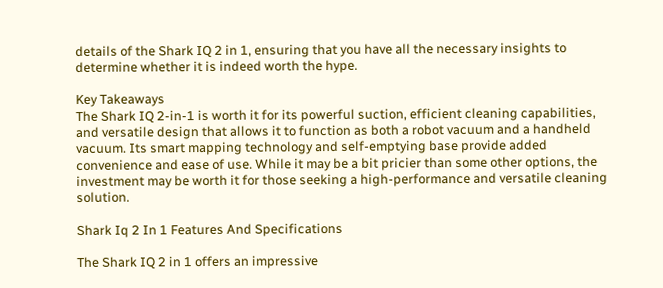details of the Shark IQ 2 in 1, ensuring that you have all the necessary insights to determine whether it is indeed worth the hype.

Key Takeaways
The Shark IQ 2-in-1 is worth it for its powerful suction, efficient cleaning capabilities, and versatile design that allows it to function as both a robot vacuum and a handheld vacuum. Its smart mapping technology and self-emptying base provide added convenience and ease of use. While it may be a bit pricier than some other options, the investment may be worth it for those seeking a high-performance and versatile cleaning solution.

Shark Iq 2 In 1 Features And Specifications

The Shark IQ 2 in 1 offers an impressive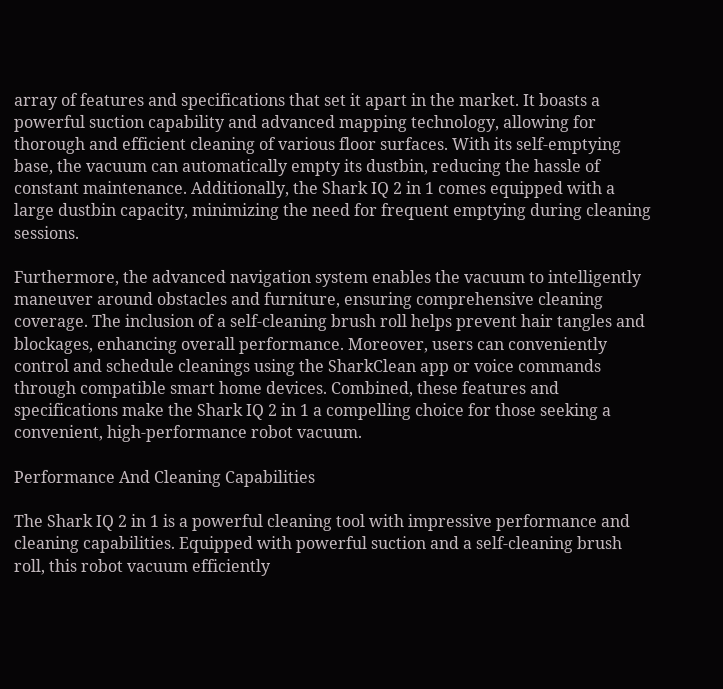array of features and specifications that set it apart in the market. It boasts a powerful suction capability and advanced mapping technology, allowing for thorough and efficient cleaning of various floor surfaces. With its self-emptying base, the vacuum can automatically empty its dustbin, reducing the hassle of constant maintenance. Additionally, the Shark IQ 2 in 1 comes equipped with a large dustbin capacity, minimizing the need for frequent emptying during cleaning sessions.

Furthermore, the advanced navigation system enables the vacuum to intelligently maneuver around obstacles and furniture, ensuring comprehensive cleaning coverage. The inclusion of a self-cleaning brush roll helps prevent hair tangles and blockages, enhancing overall performance. Moreover, users can conveniently control and schedule cleanings using the SharkClean app or voice commands through compatible smart home devices. Combined, these features and specifications make the Shark IQ 2 in 1 a compelling choice for those seeking a convenient, high-performance robot vacuum.

Performance And Cleaning Capabilities

The Shark IQ 2 in 1 is a powerful cleaning tool with impressive performance and cleaning capabilities. Equipped with powerful suction and a self-cleaning brush roll, this robot vacuum efficiently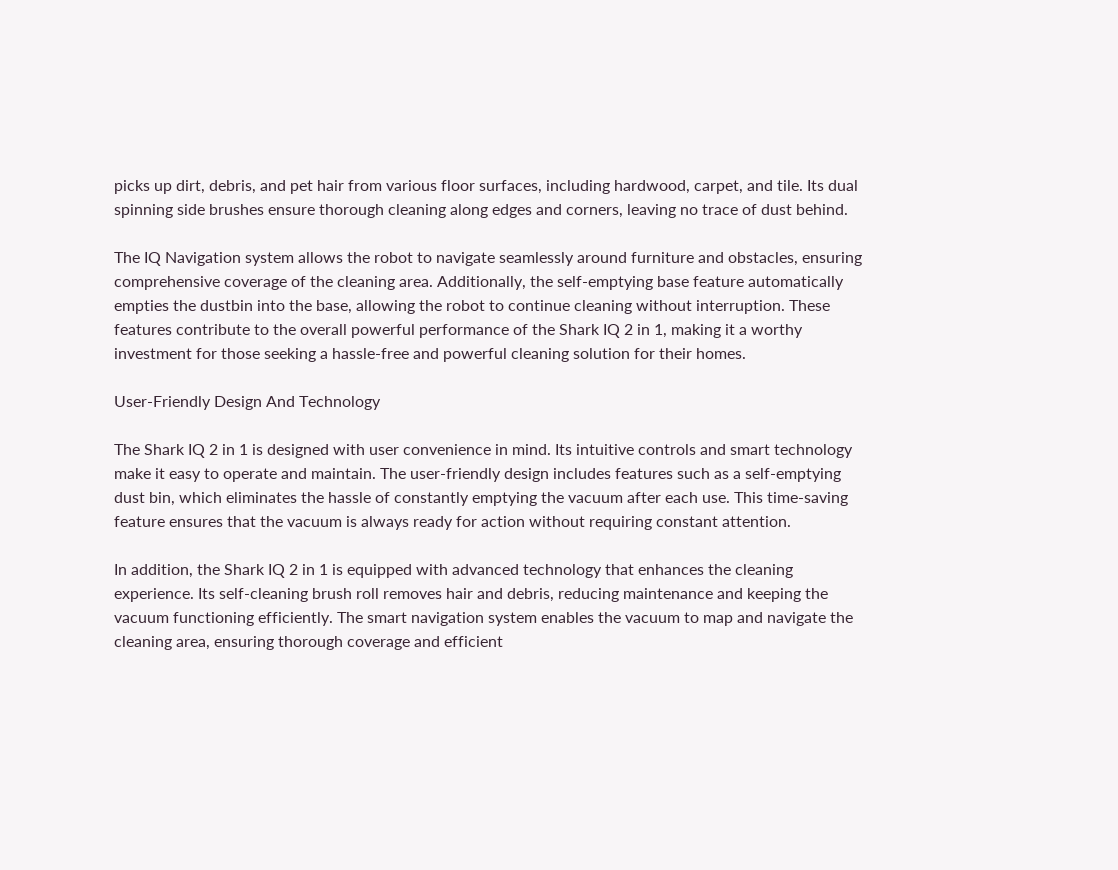picks up dirt, debris, and pet hair from various floor surfaces, including hardwood, carpet, and tile. Its dual spinning side brushes ensure thorough cleaning along edges and corners, leaving no trace of dust behind.

The IQ Navigation system allows the robot to navigate seamlessly around furniture and obstacles, ensuring comprehensive coverage of the cleaning area. Additionally, the self-emptying base feature automatically empties the dustbin into the base, allowing the robot to continue cleaning without interruption. These features contribute to the overall powerful performance of the Shark IQ 2 in 1, making it a worthy investment for those seeking a hassle-free and powerful cleaning solution for their homes.

User-Friendly Design And Technology

The Shark IQ 2 in 1 is designed with user convenience in mind. Its intuitive controls and smart technology make it easy to operate and maintain. The user-friendly design includes features such as a self-emptying dust bin, which eliminates the hassle of constantly emptying the vacuum after each use. This time-saving feature ensures that the vacuum is always ready for action without requiring constant attention.

In addition, the Shark IQ 2 in 1 is equipped with advanced technology that enhances the cleaning experience. Its self-cleaning brush roll removes hair and debris, reducing maintenance and keeping the vacuum functioning efficiently. The smart navigation system enables the vacuum to map and navigate the cleaning area, ensuring thorough coverage and efficient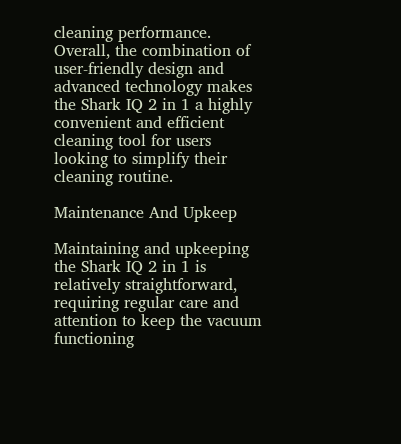cleaning performance. Overall, the combination of user-friendly design and advanced technology makes the Shark IQ 2 in 1 a highly convenient and efficient cleaning tool for users looking to simplify their cleaning routine.

Maintenance And Upkeep

Maintaining and upkeeping the Shark IQ 2 in 1 is relatively straightforward, requiring regular care and attention to keep the vacuum functioning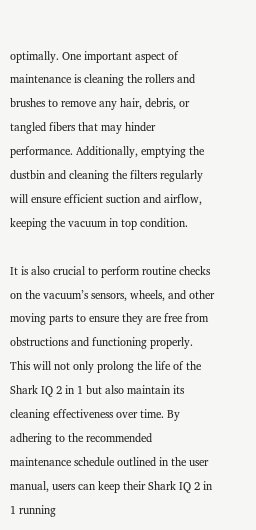optimally. One important aspect of maintenance is cleaning the rollers and brushes to remove any hair, debris, or tangled fibers that may hinder performance. Additionally, emptying the dustbin and cleaning the filters regularly will ensure efficient suction and airflow, keeping the vacuum in top condition.

It is also crucial to perform routine checks on the vacuum’s sensors, wheels, and other moving parts to ensure they are free from obstructions and functioning properly. This will not only prolong the life of the Shark IQ 2 in 1 but also maintain its cleaning effectiveness over time. By adhering to the recommended maintenance schedule outlined in the user manual, users can keep their Shark IQ 2 in 1 running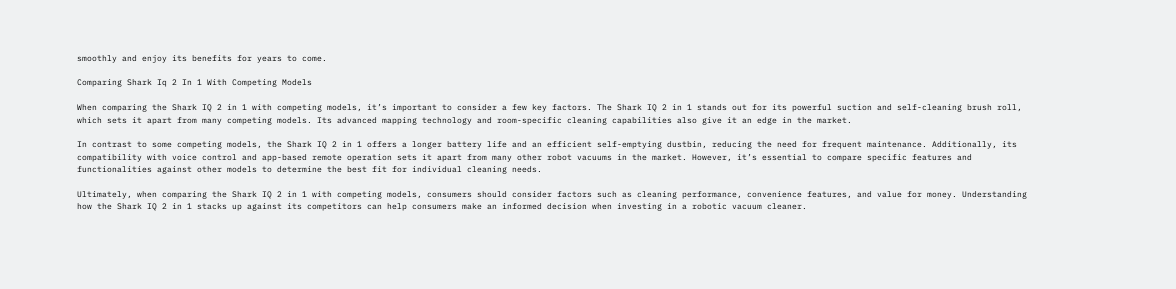smoothly and enjoy its benefits for years to come.

Comparing Shark Iq 2 In 1 With Competing Models

When comparing the Shark IQ 2 in 1 with competing models, it’s important to consider a few key factors. The Shark IQ 2 in 1 stands out for its powerful suction and self-cleaning brush roll, which sets it apart from many competing models. Its advanced mapping technology and room-specific cleaning capabilities also give it an edge in the market.

In contrast to some competing models, the Shark IQ 2 in 1 offers a longer battery life and an efficient self-emptying dustbin, reducing the need for frequent maintenance. Additionally, its compatibility with voice control and app-based remote operation sets it apart from many other robot vacuums in the market. However, it’s essential to compare specific features and functionalities against other models to determine the best fit for individual cleaning needs.

Ultimately, when comparing the Shark IQ 2 in 1 with competing models, consumers should consider factors such as cleaning performance, convenience features, and value for money. Understanding how the Shark IQ 2 in 1 stacks up against its competitors can help consumers make an informed decision when investing in a robotic vacuum cleaner.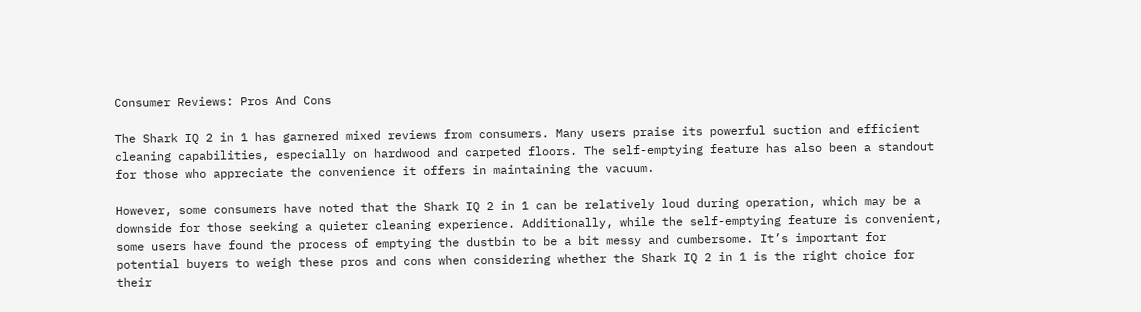Consumer Reviews: Pros And Cons

The Shark IQ 2 in 1 has garnered mixed reviews from consumers. Many users praise its powerful suction and efficient cleaning capabilities, especially on hardwood and carpeted floors. The self-emptying feature has also been a standout for those who appreciate the convenience it offers in maintaining the vacuum.

However, some consumers have noted that the Shark IQ 2 in 1 can be relatively loud during operation, which may be a downside for those seeking a quieter cleaning experience. Additionally, while the self-emptying feature is convenient, some users have found the process of emptying the dustbin to be a bit messy and cumbersome. It’s important for potential buyers to weigh these pros and cons when considering whether the Shark IQ 2 in 1 is the right choice for their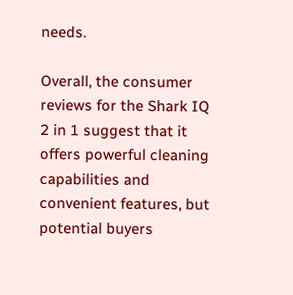needs.

Overall, the consumer reviews for the Shark IQ 2 in 1 suggest that it offers powerful cleaning capabilities and convenient features, but potential buyers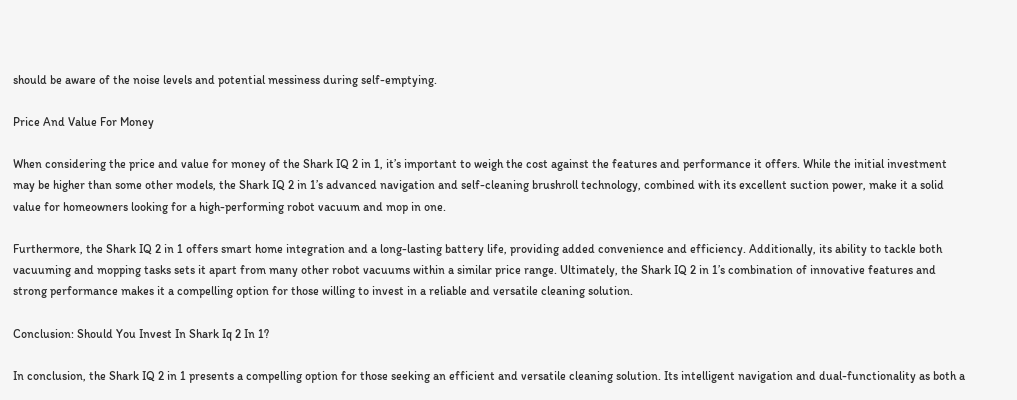should be aware of the noise levels and potential messiness during self-emptying.

Price And Value For Money

When considering the price and value for money of the Shark IQ 2 in 1, it’s important to weigh the cost against the features and performance it offers. While the initial investment may be higher than some other models, the Shark IQ 2 in 1’s advanced navigation and self-cleaning brushroll technology, combined with its excellent suction power, make it a solid value for homeowners looking for a high-performing robot vacuum and mop in one.

Furthermore, the Shark IQ 2 in 1 offers smart home integration and a long-lasting battery life, providing added convenience and efficiency. Additionally, its ability to tackle both vacuuming and mopping tasks sets it apart from many other robot vacuums within a similar price range. Ultimately, the Shark IQ 2 in 1’s combination of innovative features and strong performance makes it a compelling option for those willing to invest in a reliable and versatile cleaning solution.

Conclusion: Should You Invest In Shark Iq 2 In 1?

In conclusion, the Shark IQ 2 in 1 presents a compelling option for those seeking an efficient and versatile cleaning solution. Its intelligent navigation and dual-functionality as both a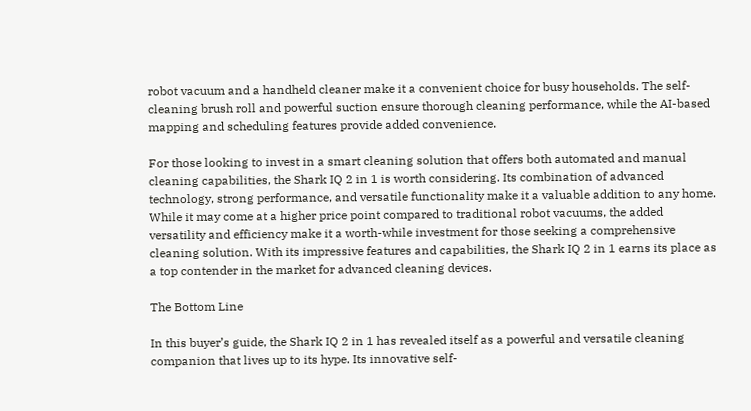robot vacuum and a handheld cleaner make it a convenient choice for busy households. The self-cleaning brush roll and powerful suction ensure thorough cleaning performance, while the AI-based mapping and scheduling features provide added convenience.

For those looking to invest in a smart cleaning solution that offers both automated and manual cleaning capabilities, the Shark IQ 2 in 1 is worth considering. Its combination of advanced technology, strong performance, and versatile functionality make it a valuable addition to any home. While it may come at a higher price point compared to traditional robot vacuums, the added versatility and efficiency make it a worth-while investment for those seeking a comprehensive cleaning solution. With its impressive features and capabilities, the Shark IQ 2 in 1 earns its place as a top contender in the market for advanced cleaning devices.

The Bottom Line

In this buyer’s guide, the Shark IQ 2 in 1 has revealed itself as a powerful and versatile cleaning companion that lives up to its hype. Its innovative self-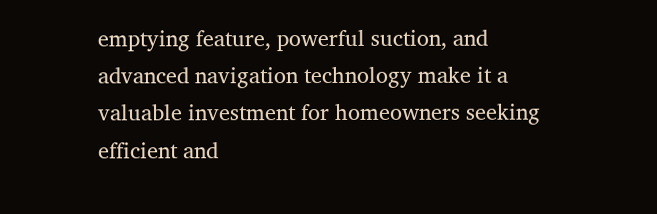emptying feature, powerful suction, and advanced navigation technology make it a valuable investment for homeowners seeking efficient and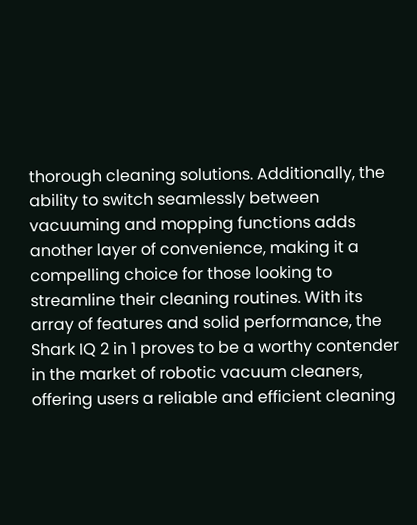thorough cleaning solutions. Additionally, the ability to switch seamlessly between vacuuming and mopping functions adds another layer of convenience, making it a compelling choice for those looking to streamline their cleaning routines. With its array of features and solid performance, the Shark IQ 2 in 1 proves to be a worthy contender in the market of robotic vacuum cleaners, offering users a reliable and efficient cleaning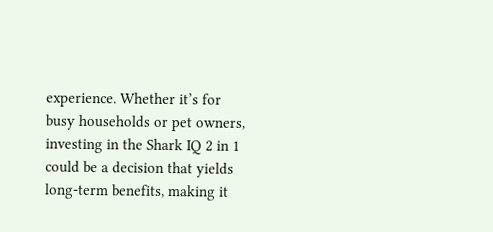experience. Whether it’s for busy households or pet owners, investing in the Shark IQ 2 in 1 could be a decision that yields long-term benefits, making it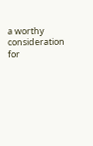a worthy consideration for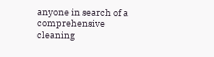anyone in search of a comprehensive cleaning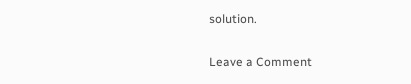solution.

Leave a Comment